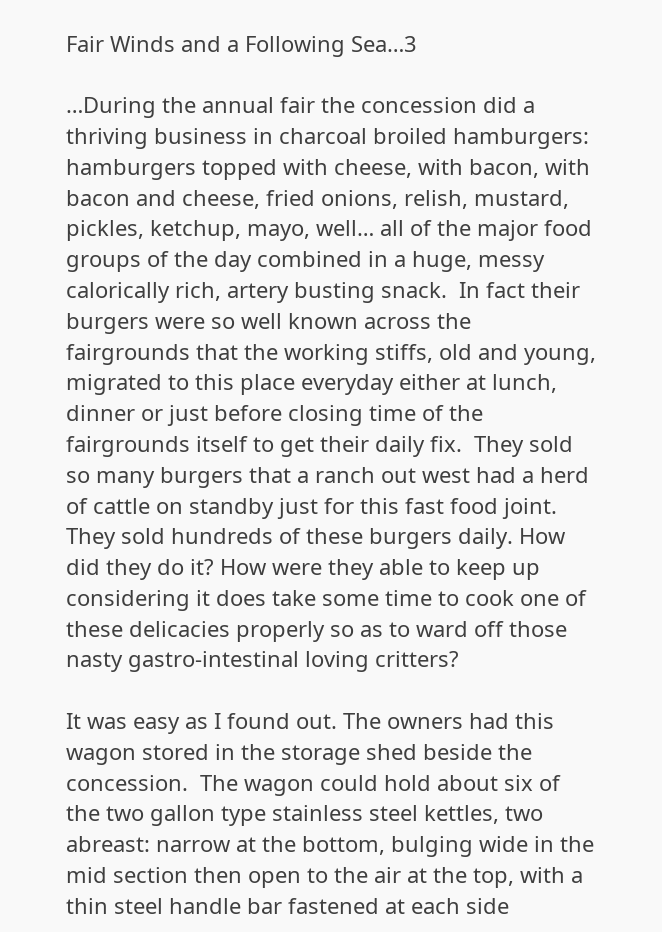Fair Winds and a Following Sea…3

…During the annual fair the concession did a thriving business in charcoal broiled hamburgers: hamburgers topped with cheese, with bacon, with bacon and cheese, fried onions, relish, mustard, pickles, ketchup, mayo, well… all of the major food groups of the day combined in a huge, messy calorically rich, artery busting snack.  In fact their burgers were so well known across the fairgrounds that the working stiffs, old and young, migrated to this place everyday either at lunch, dinner or just before closing time of the fairgrounds itself to get their daily fix.  They sold so many burgers that a ranch out west had a herd of cattle on standby just for this fast food joint. They sold hundreds of these burgers daily. How did they do it? How were they able to keep up considering it does take some time to cook one of these delicacies properly so as to ward off those nasty gastro-intestinal loving critters?

It was easy as I found out. The owners had this wagon stored in the storage shed beside the concession.  The wagon could hold about six of the two gallon type stainless steel kettles, two abreast: narrow at the bottom, bulging wide in the mid section then open to the air at the top, with a thin steel handle bar fastened at each side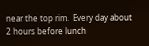near the top rim.  Every day about 2 hours before lunch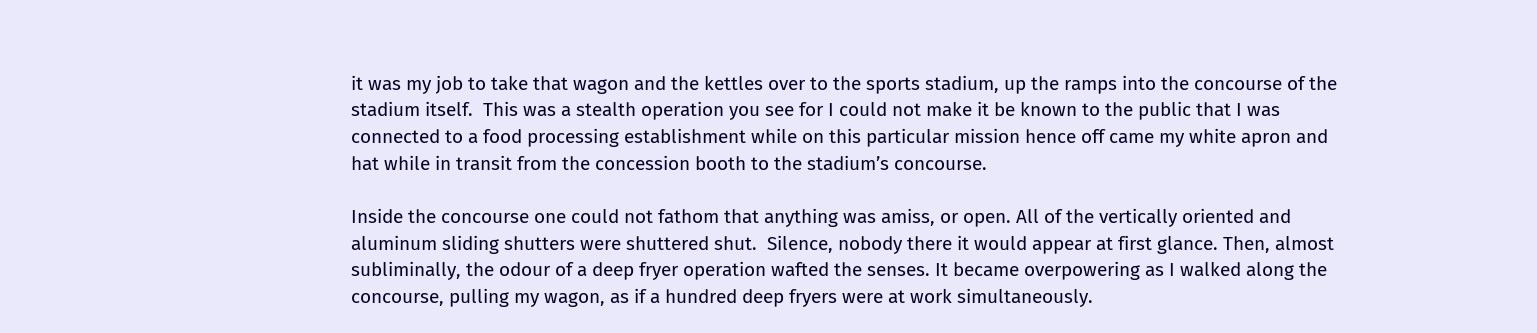it was my job to take that wagon and the kettles over to the sports stadium, up the ramps into the concourse of the stadium itself.  This was a stealth operation you see for I could not make it be known to the public that I was connected to a food processing establishment while on this particular mission hence off came my white apron and hat while in transit from the concession booth to the stadium’s concourse.

Inside the concourse one could not fathom that anything was amiss, or open. All of the vertically oriented and aluminum sliding shutters were shuttered shut.  Silence, nobody there it would appear at first glance. Then, almost subliminally, the odour of a deep fryer operation wafted the senses. It became overpowering as I walked along the concourse, pulling my wagon, as if a hundred deep fryers were at work simultaneously.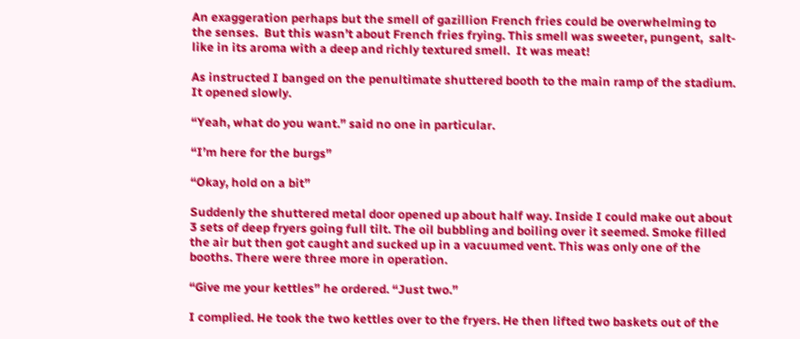An exaggeration perhaps but the smell of gazillion French fries could be overwhelming to the senses.  But this wasn’t about French fries frying. This smell was sweeter, pungent,  salt-like in its aroma with a deep and richly textured smell.  It was meat!

As instructed I banged on the penultimate shuttered booth to the main ramp of the stadium. It opened slowly.

“Yeah, what do you want.” said no one in particular.

“I’m here for the burgs”

“Okay, hold on a bit”

Suddenly the shuttered metal door opened up about half way. Inside I could make out about 3 sets of deep fryers going full tilt. The oil bubbling and boiling over it seemed. Smoke filled the air but then got caught and sucked up in a vacuumed vent. This was only one of the booths. There were three more in operation.

“Give me your kettles” he ordered. “Just two.”

I complied. He took the two kettles over to the fryers. He then lifted two baskets out of the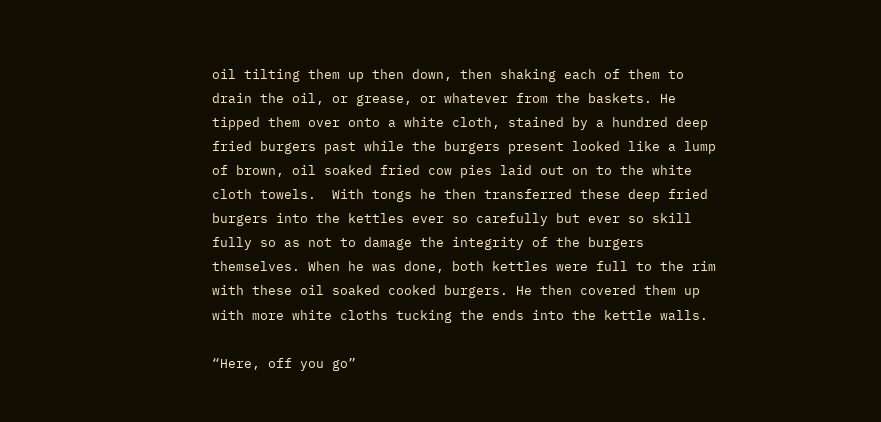oil tilting them up then down, then shaking each of them to drain the oil, or grease, or whatever from the baskets. He tipped them over onto a white cloth, stained by a hundred deep fried burgers past while the burgers present looked like a lump of brown, oil soaked fried cow pies laid out on to the white cloth towels.  With tongs he then transferred these deep fried burgers into the kettles ever so carefully but ever so skill fully so as not to damage the integrity of the burgers themselves. When he was done, both kettles were full to the rim with these oil soaked cooked burgers. He then covered them up with more white cloths tucking the ends into the kettle walls.

“Here, off you go”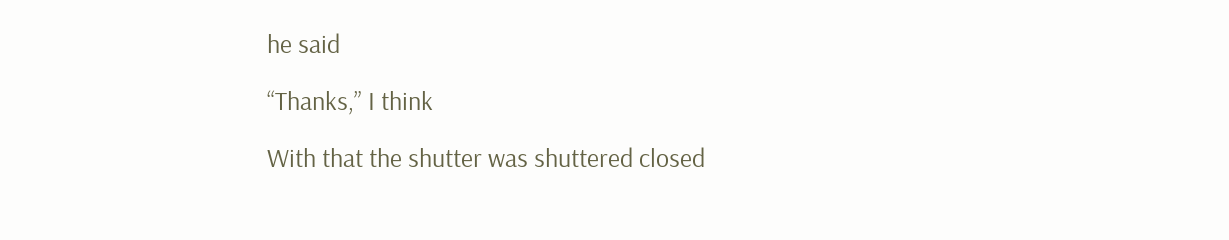he said

“Thanks,” I think

With that the shutter was shuttered closed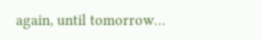again, until tomorrow…